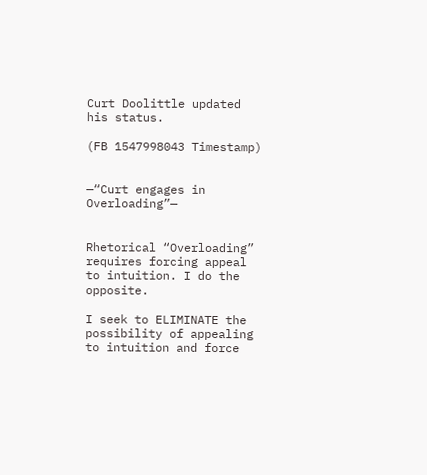Curt Doolittle updated his status.

(FB 1547998043 Timestamp)


—“Curt engages in Overloading”—


Rhetorical “Overloading” requires forcing appeal to intuition. I do the opposite.

I seek to ELIMINATE the possibility of appealing to intuition and force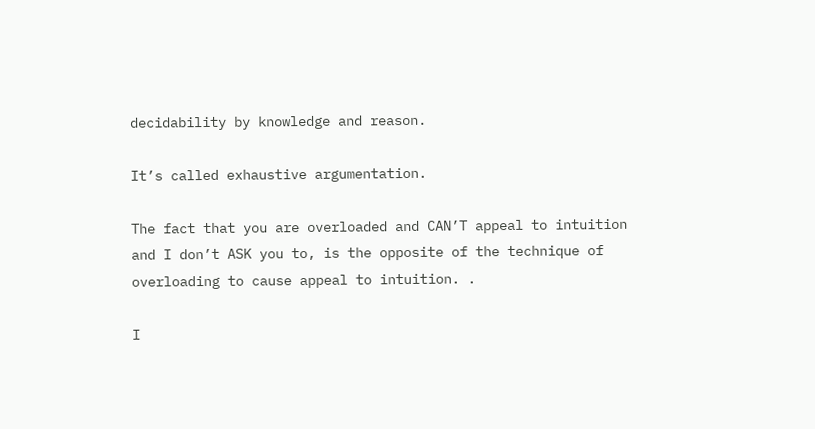decidability by knowledge and reason.

It’s called exhaustive argumentation.

The fact that you are overloaded and CAN’T appeal to intuition and I don’t ASK you to, is the opposite of the technique of overloading to cause appeal to intuition. .

I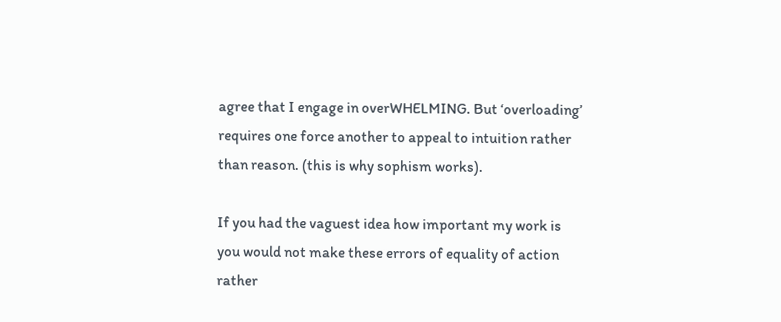agree that I engage in overWHELMING. But ‘overloading’ requires one force another to appeal to intuition rather than reason. (this is why sophism works).

If you had the vaguest idea how important my work is you would not make these errors of equality of action rather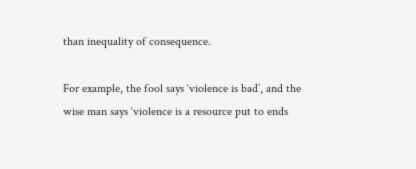than inequality of consequence.

For example, the fool says ‘violence is bad’, and the wise man says ‘violence is a resource put to ends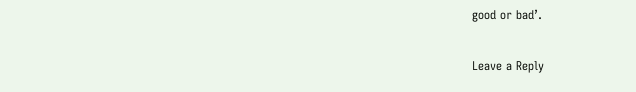good or bad’.

Leave a Reply